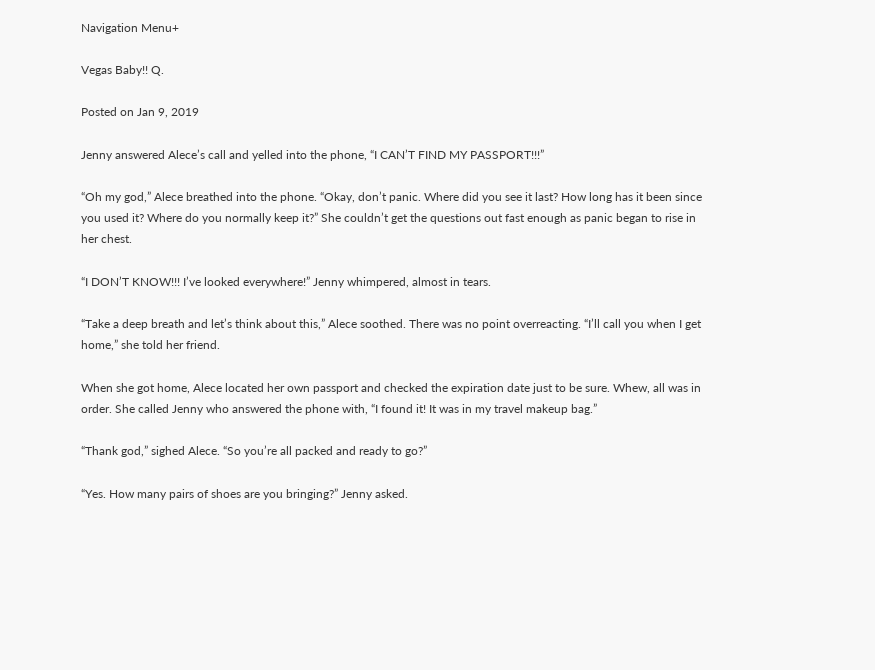Navigation Menu+

Vegas Baby!! Q.

Posted on Jan 9, 2019

Jenny answered Alece’s call and yelled into the phone, “I CAN’T FIND MY PASSPORT!!!”

“Oh my god,” Alece breathed into the phone. “Okay, don’t panic. Where did you see it last? How long has it been since you used it? Where do you normally keep it?” She couldn’t get the questions out fast enough as panic began to rise in her chest.

“I DON’T KNOW!!! I’ve looked everywhere!” Jenny whimpered, almost in tears.

“Take a deep breath and let’s think about this,” Alece soothed. There was no point overreacting. “I’ll call you when I get home,” she told her friend.

When she got home, Alece located her own passport and checked the expiration date just to be sure. Whew, all was in order. She called Jenny who answered the phone with, “I found it! It was in my travel makeup bag.”

“Thank god,” sighed Alece. “So you’re all packed and ready to go?”

“Yes. How many pairs of shoes are you bringing?” Jenny asked.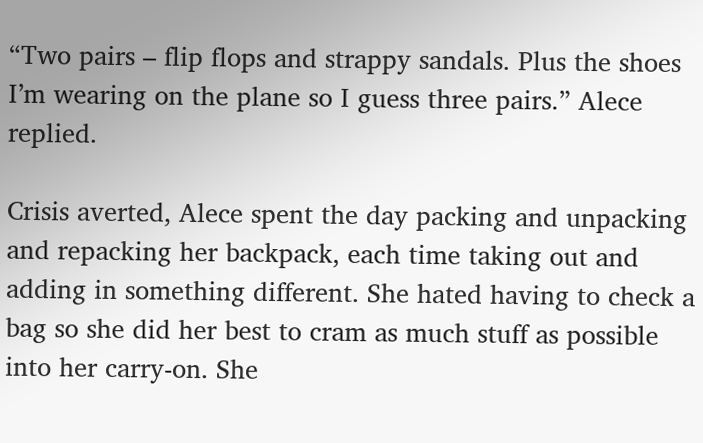“Two pairs – flip flops and strappy sandals. Plus the shoes I’m wearing on the plane so I guess three pairs.” Alece replied.

Crisis averted, Alece spent the day packing and unpacking and repacking her backpack, each time taking out and adding in something different. She hated having to check a bag so she did her best to cram as much stuff as possible into her carry-on. She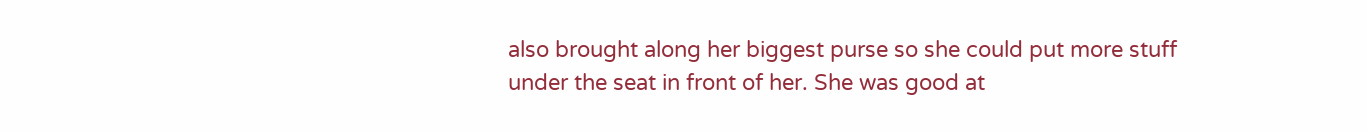also brought along her biggest purse so she could put more stuff under the seat in front of her. She was good at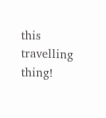this travelling thing!